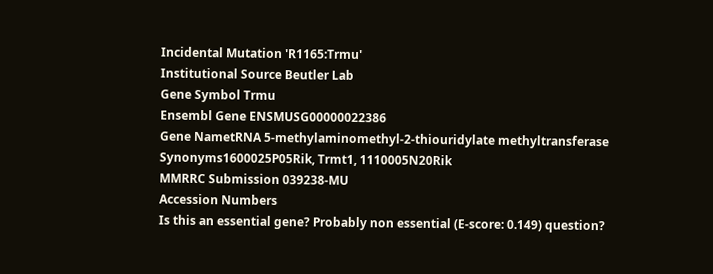Incidental Mutation 'R1165:Trmu'
Institutional Source Beutler Lab
Gene Symbol Trmu
Ensembl Gene ENSMUSG00000022386
Gene NametRNA 5-methylaminomethyl-2-thiouridylate methyltransferase
Synonyms1600025P05Rik, Trmt1, 1110005N20Rik
MMRRC Submission 039238-MU
Accession Numbers
Is this an essential gene? Probably non essential (E-score: 0.149) question?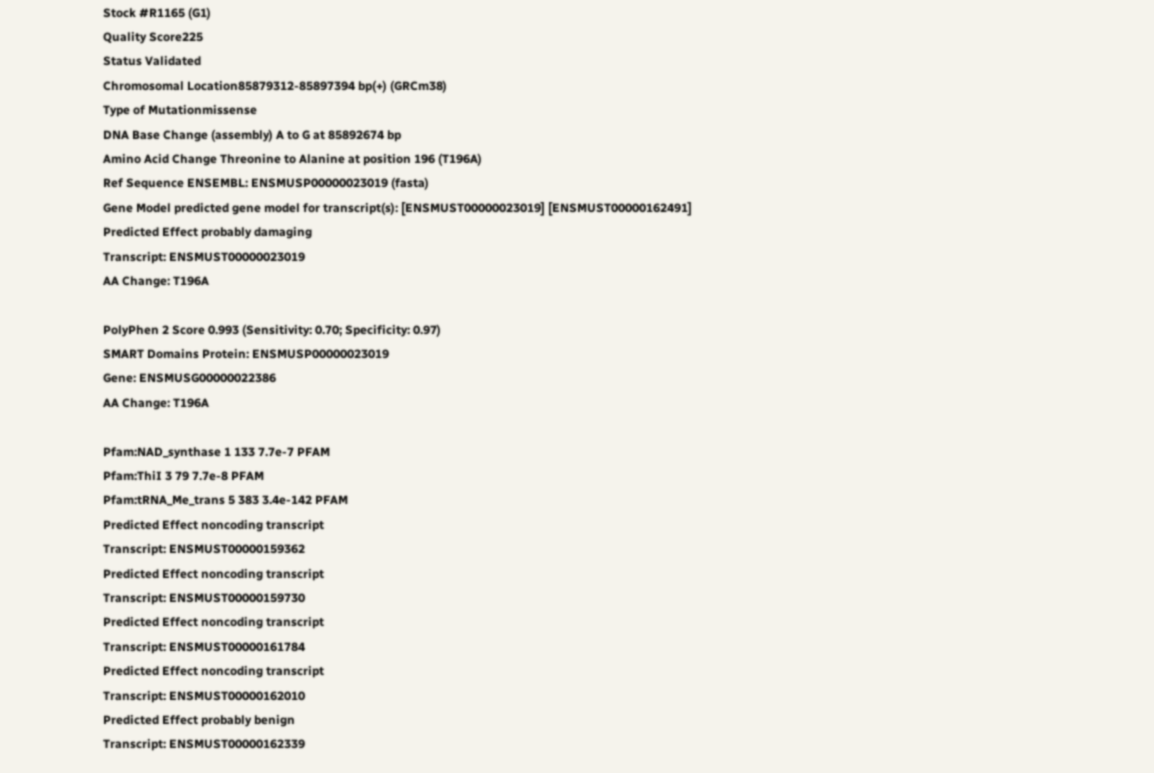Stock #R1165 (G1)
Quality Score225
Status Validated
Chromosomal Location85879312-85897394 bp(+) (GRCm38)
Type of Mutationmissense
DNA Base Change (assembly) A to G at 85892674 bp
Amino Acid Change Threonine to Alanine at position 196 (T196A)
Ref Sequence ENSEMBL: ENSMUSP00000023019 (fasta)
Gene Model predicted gene model for transcript(s): [ENSMUST00000023019] [ENSMUST00000162491]
Predicted Effect probably damaging
Transcript: ENSMUST00000023019
AA Change: T196A

PolyPhen 2 Score 0.993 (Sensitivity: 0.70; Specificity: 0.97)
SMART Domains Protein: ENSMUSP00000023019
Gene: ENSMUSG00000022386
AA Change: T196A

Pfam:NAD_synthase 1 133 7.7e-7 PFAM
Pfam:ThiI 3 79 7.7e-8 PFAM
Pfam:tRNA_Me_trans 5 383 3.4e-142 PFAM
Predicted Effect noncoding transcript
Transcript: ENSMUST00000159362
Predicted Effect noncoding transcript
Transcript: ENSMUST00000159730
Predicted Effect noncoding transcript
Transcript: ENSMUST00000161784
Predicted Effect noncoding transcript
Transcript: ENSMUST00000162010
Predicted Effect probably benign
Transcript: ENSMUST00000162339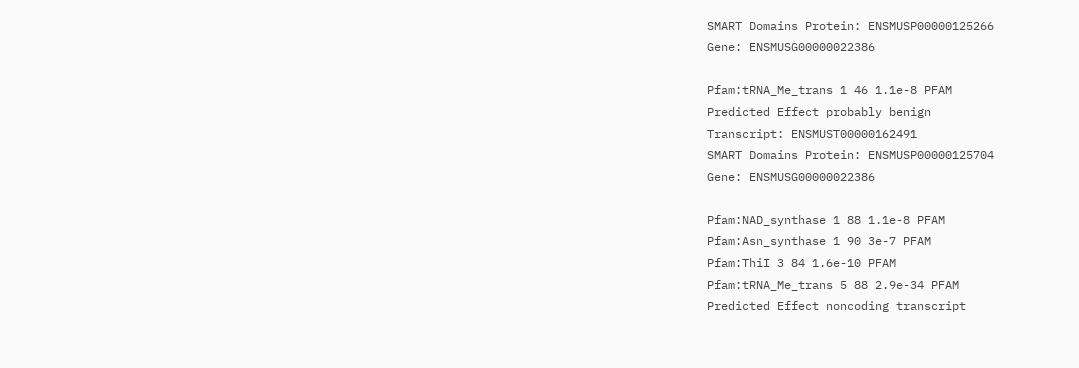SMART Domains Protein: ENSMUSP00000125266
Gene: ENSMUSG00000022386

Pfam:tRNA_Me_trans 1 46 1.1e-8 PFAM
Predicted Effect probably benign
Transcript: ENSMUST00000162491
SMART Domains Protein: ENSMUSP00000125704
Gene: ENSMUSG00000022386

Pfam:NAD_synthase 1 88 1.1e-8 PFAM
Pfam:Asn_synthase 1 90 3e-7 PFAM
Pfam:ThiI 3 84 1.6e-10 PFAM
Pfam:tRNA_Me_trans 5 88 2.9e-34 PFAM
Predicted Effect noncoding transcript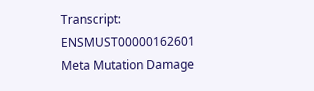Transcript: ENSMUST00000162601
Meta Mutation Damage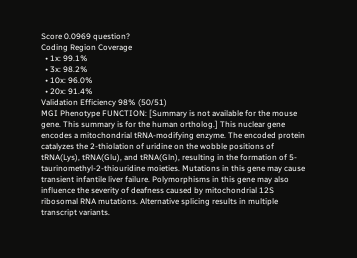Score 0.0969 question?
Coding Region Coverage
  • 1x: 99.1%
  • 3x: 98.2%
  • 10x: 96.0%
  • 20x: 91.4%
Validation Efficiency 98% (50/51)
MGI Phenotype FUNCTION: [Summary is not available for the mouse gene. This summary is for the human ortholog.] This nuclear gene encodes a mitochondrial tRNA-modifying enzyme. The encoded protein catalyzes the 2-thiolation of uridine on the wobble positions of tRNA(Lys), tRNA(Glu), and tRNA(Gln), resulting in the formation of 5-taurinomethyl-2-thiouridine moieties. Mutations in this gene may cause transient infantile liver failure. Polymorphisms in this gene may also influence the severity of deafness caused by mitochondrial 12S ribosomal RNA mutations. Alternative splicing results in multiple transcript variants.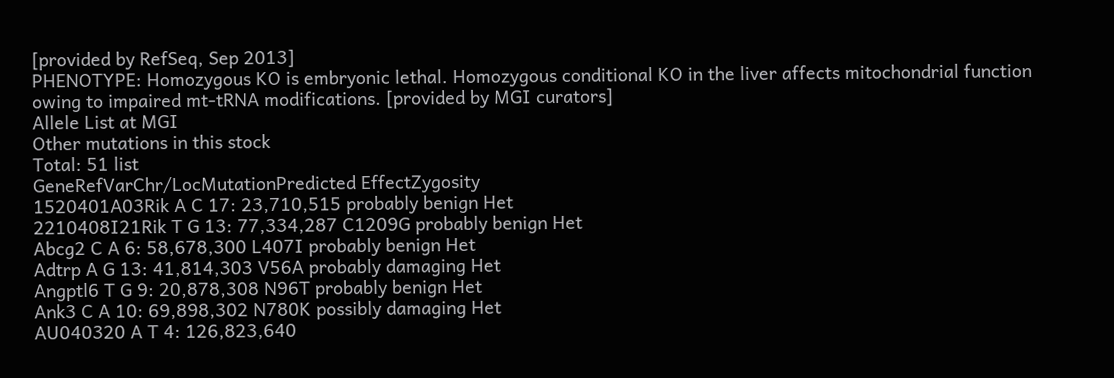[provided by RefSeq, Sep 2013]
PHENOTYPE: Homozygous KO is embryonic lethal. Homozygous conditional KO in the liver affects mitochondrial function owing to impaired mt-tRNA modifications. [provided by MGI curators]
Allele List at MGI
Other mutations in this stock
Total: 51 list
GeneRefVarChr/LocMutationPredicted EffectZygosity
1520401A03Rik A C 17: 23,710,515 probably benign Het
2210408I21Rik T G 13: 77,334,287 C1209G probably benign Het
Abcg2 C A 6: 58,678,300 L407I probably benign Het
Adtrp A G 13: 41,814,303 V56A probably damaging Het
Angptl6 T G 9: 20,878,308 N96T probably benign Het
Ank3 C A 10: 69,898,302 N780K possibly damaging Het
AU040320 A T 4: 126,823,640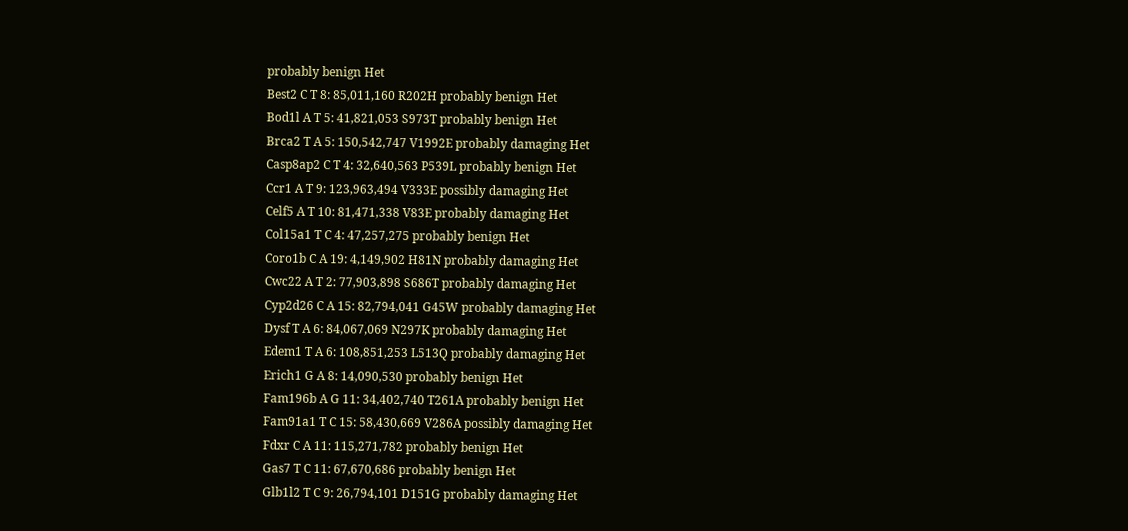probably benign Het
Best2 C T 8: 85,011,160 R202H probably benign Het
Bod1l A T 5: 41,821,053 S973T probably benign Het
Brca2 T A 5: 150,542,747 V1992E probably damaging Het
Casp8ap2 C T 4: 32,640,563 P539L probably benign Het
Ccr1 A T 9: 123,963,494 V333E possibly damaging Het
Celf5 A T 10: 81,471,338 V83E probably damaging Het
Col15a1 T C 4: 47,257,275 probably benign Het
Coro1b C A 19: 4,149,902 H81N probably damaging Het
Cwc22 A T 2: 77,903,898 S686T probably damaging Het
Cyp2d26 C A 15: 82,794,041 G45W probably damaging Het
Dysf T A 6: 84,067,069 N297K probably damaging Het
Edem1 T A 6: 108,851,253 L513Q probably damaging Het
Erich1 G A 8: 14,090,530 probably benign Het
Fam196b A G 11: 34,402,740 T261A probably benign Het
Fam91a1 T C 15: 58,430,669 V286A possibly damaging Het
Fdxr C A 11: 115,271,782 probably benign Het
Gas7 T C 11: 67,670,686 probably benign Het
Glb1l2 T C 9: 26,794,101 D151G probably damaging Het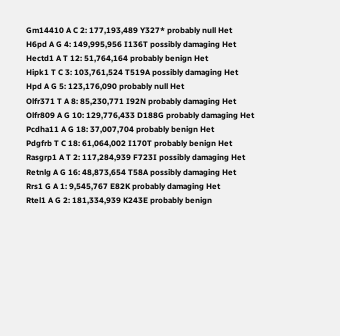Gm14410 A C 2: 177,193,489 Y327* probably null Het
H6pd A G 4: 149,995,956 I136T possibly damaging Het
Hectd1 A T 12: 51,764,164 probably benign Het
Hipk1 T C 3: 103,761,524 T519A possibly damaging Het
Hpd A G 5: 123,176,090 probably null Het
Olfr371 T A 8: 85,230,771 I92N probably damaging Het
Olfr809 A G 10: 129,776,433 D188G probably damaging Het
Pcdha11 A G 18: 37,007,704 probably benign Het
Pdgfrb T C 18: 61,064,002 I170T probably benign Het
Rasgrp1 A T 2: 117,284,939 F723I possibly damaging Het
Retnlg A G 16: 48,873,654 T58A possibly damaging Het
Rrs1 G A 1: 9,545,767 E82K probably damaging Het
Rtel1 A G 2: 181,334,939 K243E probably benign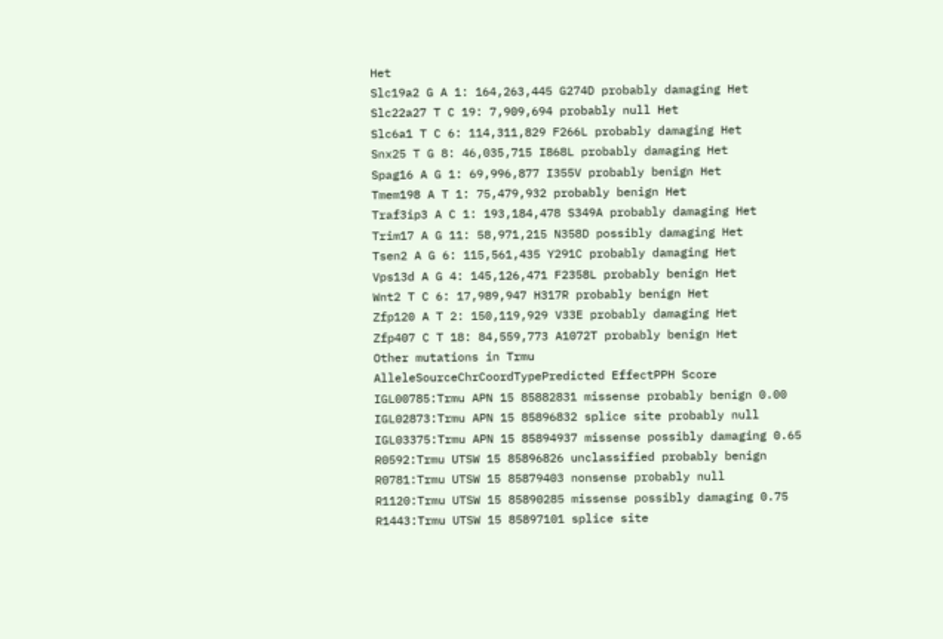Het
Slc19a2 G A 1: 164,263,445 G274D probably damaging Het
Slc22a27 T C 19: 7,909,694 probably null Het
Slc6a1 T C 6: 114,311,829 F266L probably damaging Het
Snx25 T G 8: 46,035,715 I868L probably damaging Het
Spag16 A G 1: 69,996,877 I355V probably benign Het
Tmem198 A T 1: 75,479,932 probably benign Het
Traf3ip3 A C 1: 193,184,478 S349A probably damaging Het
Trim17 A G 11: 58,971,215 N358D possibly damaging Het
Tsen2 A G 6: 115,561,435 Y291C probably damaging Het
Vps13d A G 4: 145,126,471 F2358L probably benign Het
Wnt2 T C 6: 17,989,947 H317R probably benign Het
Zfp120 A T 2: 150,119,929 V33E probably damaging Het
Zfp407 C T 18: 84,559,773 A1072T probably benign Het
Other mutations in Trmu
AlleleSourceChrCoordTypePredicted EffectPPH Score
IGL00785:Trmu APN 15 85882831 missense probably benign 0.00
IGL02873:Trmu APN 15 85896832 splice site probably null
IGL03375:Trmu APN 15 85894937 missense possibly damaging 0.65
R0592:Trmu UTSW 15 85896826 unclassified probably benign
R0781:Trmu UTSW 15 85879403 nonsense probably null
R1120:Trmu UTSW 15 85890285 missense possibly damaging 0.75
R1443:Trmu UTSW 15 85897101 splice site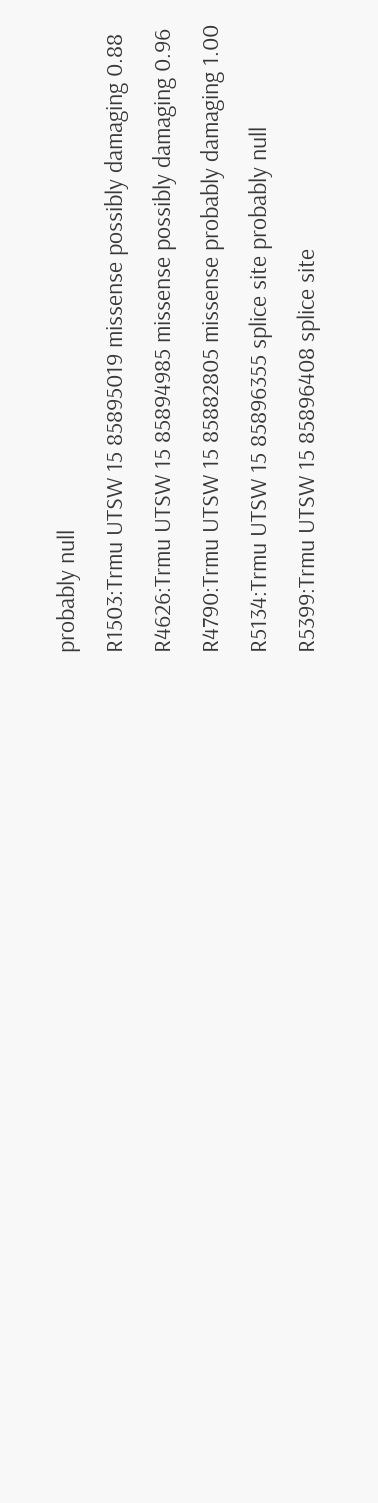probably null
R1503:Trmu UTSW 15 85895019 missense possibly damaging 0.88
R4626:Trmu UTSW 15 85894985 missense possibly damaging 0.96
R4790:Trmu UTSW 15 85882805 missense probably damaging 1.00
R5134:Trmu UTSW 15 85896355 splice site probably null
R5399:Trmu UTSW 15 85896408 splice site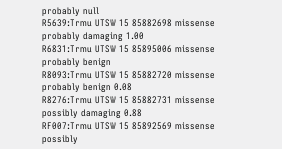probably null
R5639:Trmu UTSW 15 85882698 missense probably damaging 1.00
R6831:Trmu UTSW 15 85895006 missense probably benign
R8093:Trmu UTSW 15 85882720 missense probably benign 0.08
R8276:Trmu UTSW 15 85882731 missense possibly damaging 0.88
RF007:Trmu UTSW 15 85892569 missense possibly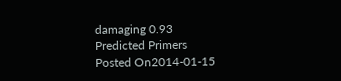damaging 0.93
Predicted Primers
Posted On2014-01-15